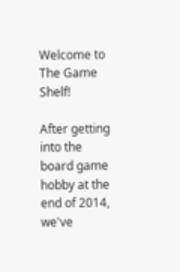Welcome to The Game Shelf!

After getting into the board game hobby at the end of 2014, we've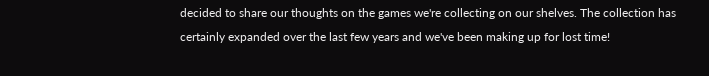decided to share our thoughts on the games we're collecting on our shelves. The collection has certainly expanded over the last few years and we've been making up for lost time!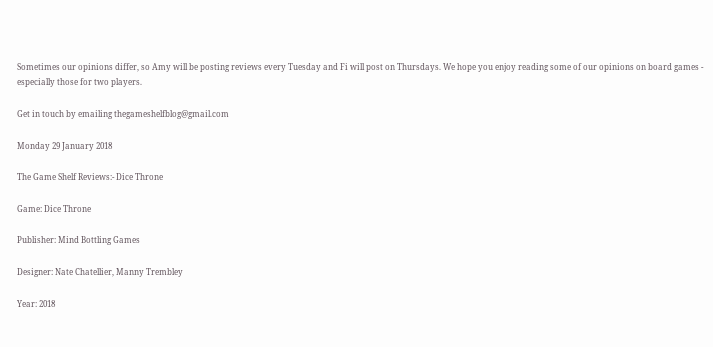Sometimes our opinions differ, so Amy will be posting reviews every Tuesday and Fi will post on Thursdays. We hope you enjoy reading some of our opinions on board games - especially those for two players.

Get in touch by emailing thegameshelfblog@gmail.com

Monday 29 January 2018

The Game Shelf Reviews:- Dice Throne

Game: Dice Throne

Publisher: Mind Bottling Games

Designer: Nate Chatellier, Manny Trembley

Year: 2018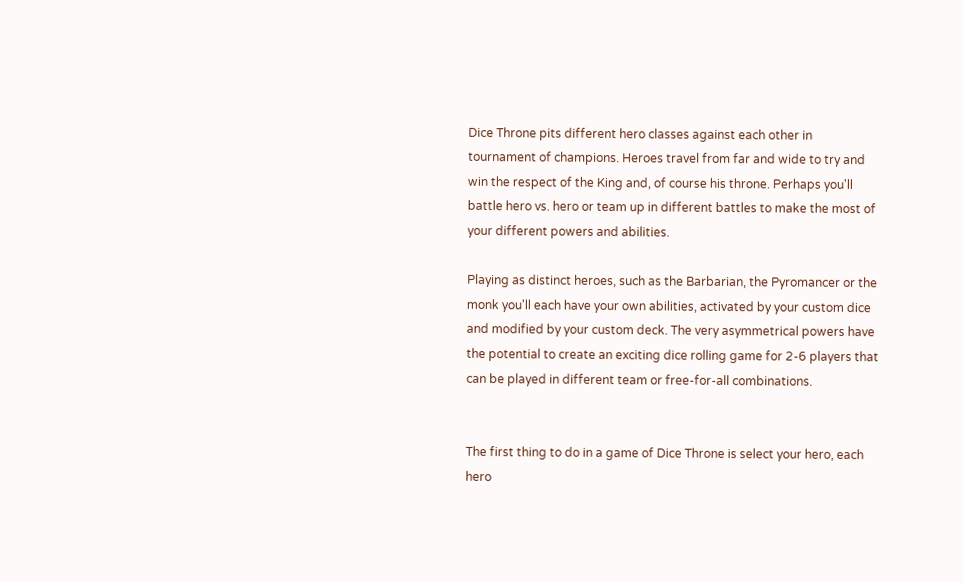Dice Throne pits different hero classes against each other in  tournament of champions. Heroes travel from far and wide to try and win the respect of the King and, of course his throne. Perhaps you'll battle hero vs. hero or team up in different battles to make the most of your different powers and abilities.

Playing as distinct heroes, such as the Barbarian, the Pyromancer or the monk you'll each have your own abilities, activated by your custom dice and modified by your custom deck. The very asymmetrical powers have the potential to create an exciting dice rolling game for 2-6 players that can be played in different team or free-for-all combinations.


The first thing to do in a game of Dice Throne is select your hero, each hero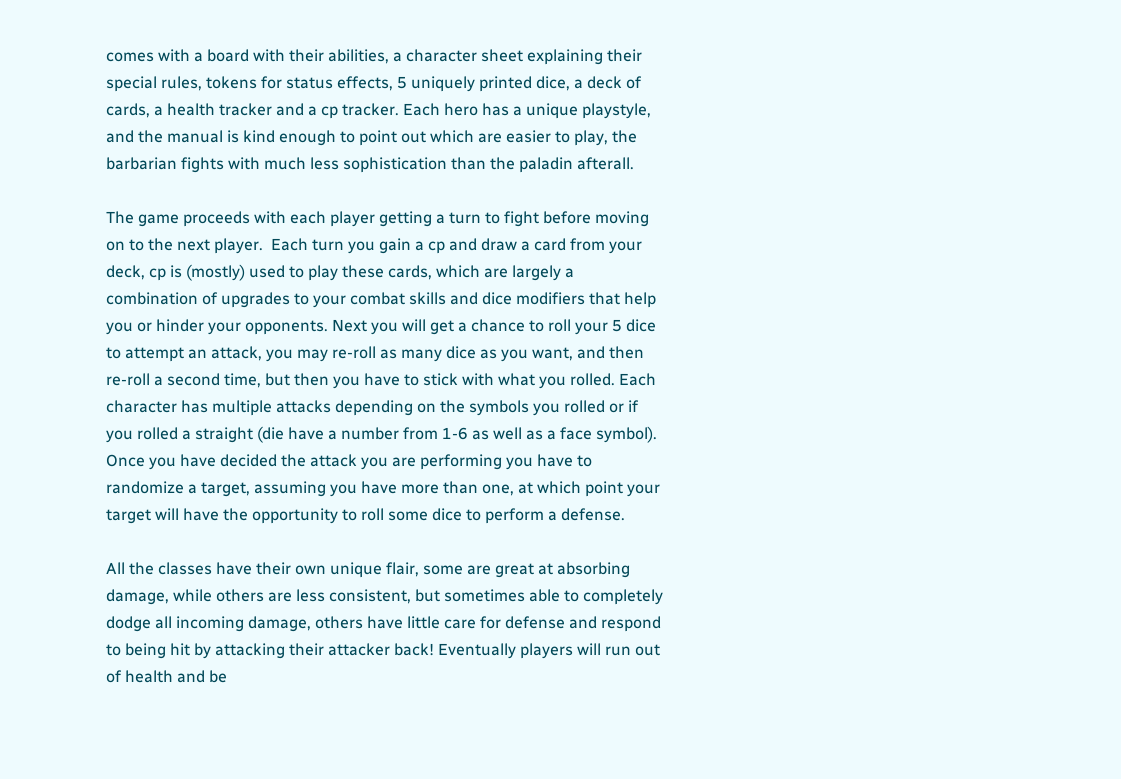comes with a board with their abilities, a character sheet explaining their special rules, tokens for status effects, 5 uniquely printed dice, a deck of cards, a health tracker and a cp tracker. Each hero has a unique playstyle, and the manual is kind enough to point out which are easier to play, the barbarian fights with much less sophistication than the paladin afterall.

The game proceeds with each player getting a turn to fight before moving on to the next player.  Each turn you gain a cp and draw a card from your deck, cp is (mostly) used to play these cards, which are largely a combination of upgrades to your combat skills and dice modifiers that help you or hinder your opponents. Next you will get a chance to roll your 5 dice to attempt an attack, you may re-roll as many dice as you want, and then re-roll a second time, but then you have to stick with what you rolled. Each character has multiple attacks depending on the symbols you rolled or if you rolled a straight (die have a number from 1-6 as well as a face symbol). Once you have decided the attack you are performing you have to randomize a target, assuming you have more than one, at which point your target will have the opportunity to roll some dice to perform a defense.

All the classes have their own unique flair, some are great at absorbing damage, while others are less consistent, but sometimes able to completely dodge all incoming damage, others have little care for defense and respond to being hit by attacking their attacker back! Eventually players will run out of health and be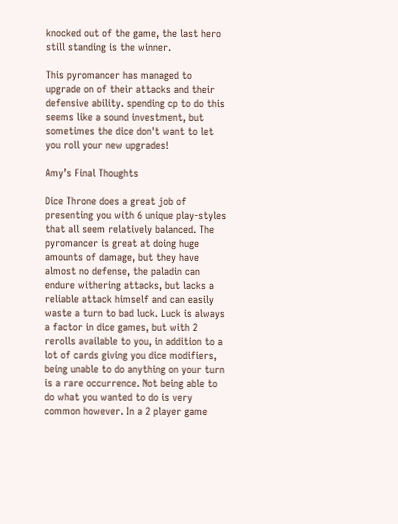knocked out of the game, the last hero still standing is the winner.

This pyromancer has managed to upgrade on of their attacks and their defensive ability. spending cp to do this seems like a sound investment, but sometimes the dice don't want to let you roll your new upgrades!

Amy’s Final Thoughts

Dice Throne does a great job of presenting you with 6 unique play-styles that all seem relatively balanced. The pyromancer is great at doing huge amounts of damage, but they have almost no defense, the paladin can endure withering attacks, but lacks a reliable attack himself and can easily waste a turn to bad luck. Luck is always a factor in dice games, but with 2 rerolls available to you, in addition to a lot of cards giving you dice modifiers, being unable to do anything on your turn is a rare occurrence. Not being able to do what you wanted to do is very common however. In a 2 player game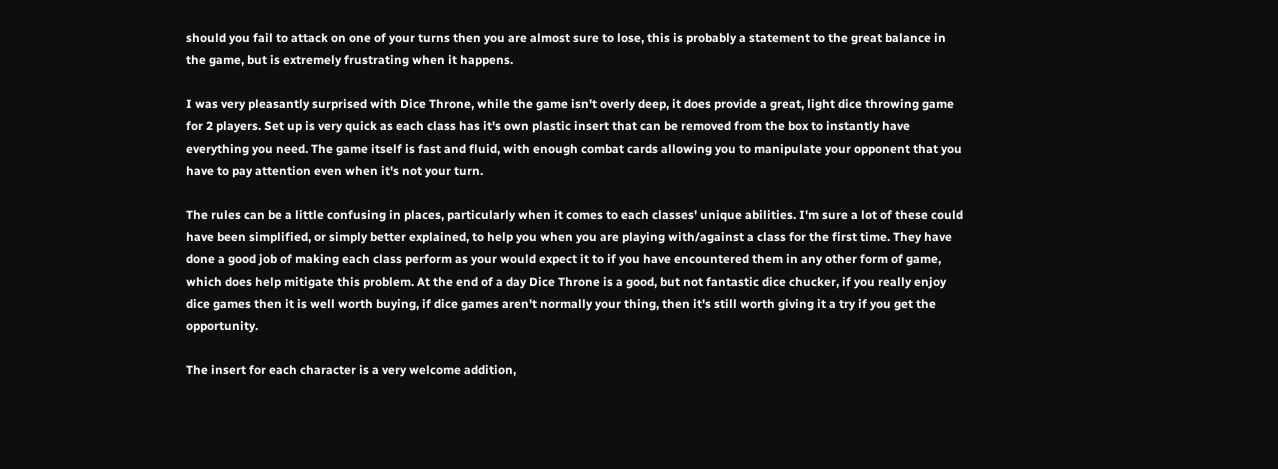should you fail to attack on one of your turns then you are almost sure to lose, this is probably a statement to the great balance in the game, but is extremely frustrating when it happens.

I was very pleasantly surprised with Dice Throne, while the game isn't overly deep, it does provide a great, light dice throwing game for 2 players. Set up is very quick as each class has it's own plastic insert that can be removed from the box to instantly have everything you need. The game itself is fast and fluid, with enough combat cards allowing you to manipulate your opponent that you have to pay attention even when it's not your turn.

The rules can be a little confusing in places, particularly when it comes to each classes' unique abilities. I'm sure a lot of these could have been simplified, or simply better explained, to help you when you are playing with/against a class for the first time. They have done a good job of making each class perform as your would expect it to if you have encountered them in any other form of game, which does help mitigate this problem. At the end of a day Dice Throne is a good, but not fantastic dice chucker, if you really enjoy dice games then it is well worth buying, if dice games aren't normally your thing, then it's still worth giving it a try if you get the opportunity.

The insert for each character is a very welcome addition,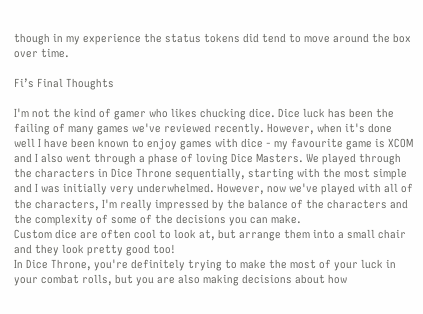though in my experience the status tokens did tend to move around the box over time.

Fi’s Final Thoughts

I'm not the kind of gamer who likes chucking dice. Dice luck has been the failing of many games we've reviewed recently. However, when it's done well I have been known to enjoy games with dice - my favourite game is XCOM and I also went through a phase of loving Dice Masters. We played through the characters in Dice Throne sequentially, starting with the most simple and I was initially very underwhelmed. However, now we've played with all of the characters, I'm really impressed by the balance of the characters and the complexity of some of the decisions you can make.
Custom dice are often cool to look at, but arrange them into a small chair and they look pretty good too!
In Dice Throne, you're definitely trying to make the most of your luck in your combat rolls, but you are also making decisions about how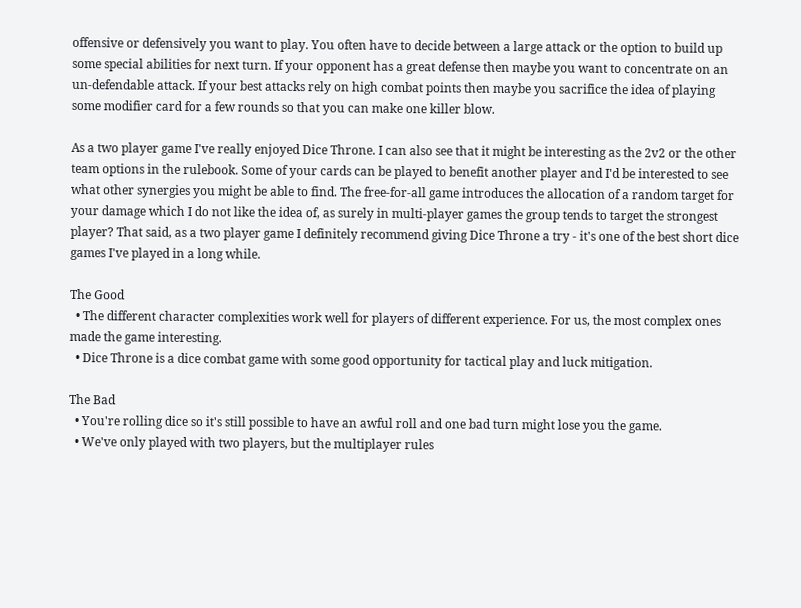offensive or defensively you want to play. You often have to decide between a large attack or the option to build up some special abilities for next turn. If your opponent has a great defense then maybe you want to concentrate on an un-defendable attack. If your best attacks rely on high combat points then maybe you sacrifice the idea of playing some modifier card for a few rounds so that you can make one killer blow.

As a two player game I've really enjoyed Dice Throne. I can also see that it might be interesting as the 2v2 or the other team options in the rulebook. Some of your cards can be played to benefit another player and I'd be interested to see what other synergies you might be able to find. The free-for-all game introduces the allocation of a random target for your damage which I do not like the idea of, as surely in multi-player games the group tends to target the strongest player? That said, as a two player game I definitely recommend giving Dice Throne a try - it's one of the best short dice games I've played in a long while.

The Good
  • The different character complexities work well for players of different experience. For us, the most complex ones made the game interesting.
  • Dice Throne is a dice combat game with some good opportunity for tactical play and luck mitigation.

The Bad
  • You're rolling dice so it's still possible to have an awful roll and one bad turn might lose you the game.
  • We've only played with two players, but the multiplayer rules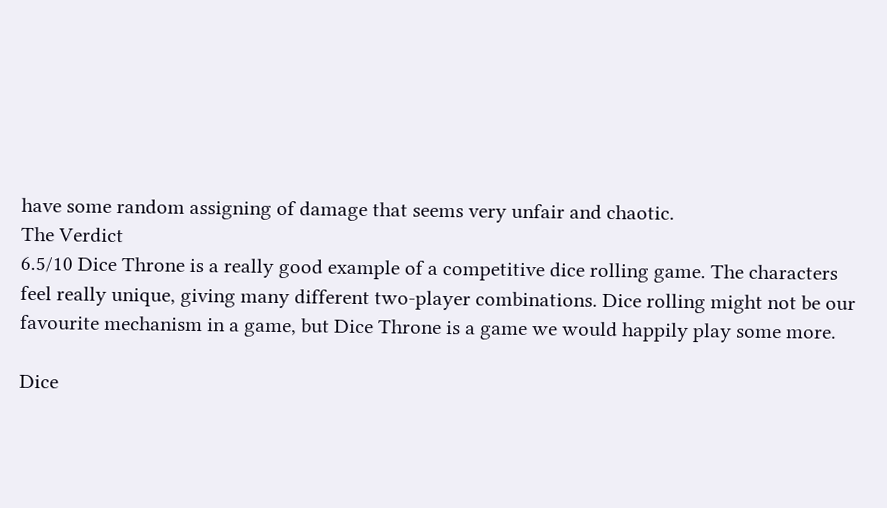have some random assigning of damage that seems very unfair and chaotic.
The Verdict
6.5/10 Dice Throne is a really good example of a competitive dice rolling game. The characters feel really unique, giving many different two-player combinations. Dice rolling might not be our favourite mechanism in a game, but Dice Throne is a game we would happily play some more.

Dice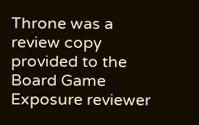Throne was a review copy provided to the Board Game Exposure reviewer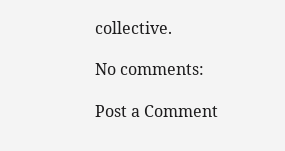collective.

No comments:

Post a Comment